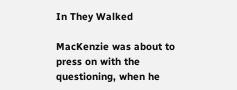In They Walked

MacKenzie was about to press on with the questioning, when he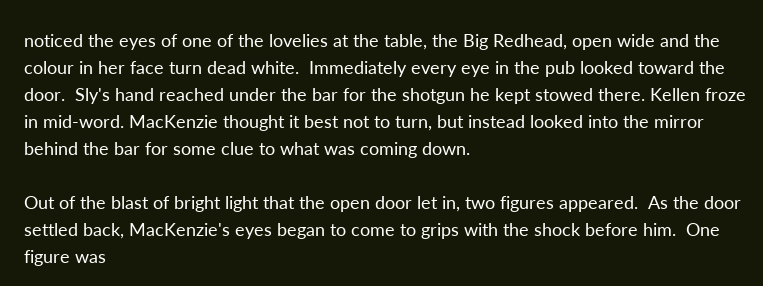noticed the eyes of one of the lovelies at the table, the Big Redhead, open wide and the colour in her face turn dead white.  Immediately every eye in the pub looked toward the door.  Sly's hand reached under the bar for the shotgun he kept stowed there. Kellen froze in mid-word. MacKenzie thought it best not to turn, but instead looked into the mirror behind the bar for some clue to what was coming down.

Out of the blast of bright light that the open door let in, two figures appeared.  As the door settled back, MacKenzie's eyes began to come to grips with the shock before him.  One figure was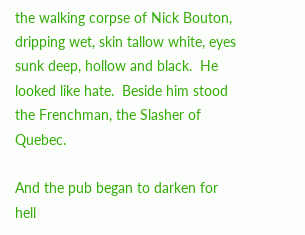the walking corpse of Nick Bouton, dripping wet, skin tallow white, eyes sunk deep, hollow and black.  He looked like hate.  Beside him stood the Frenchman, the Slasher of Quebec.

And the pub began to darken for hell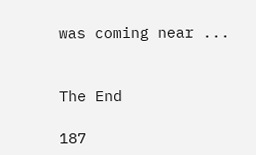was coming near ...


The End

187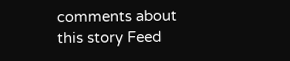comments about this story Feed